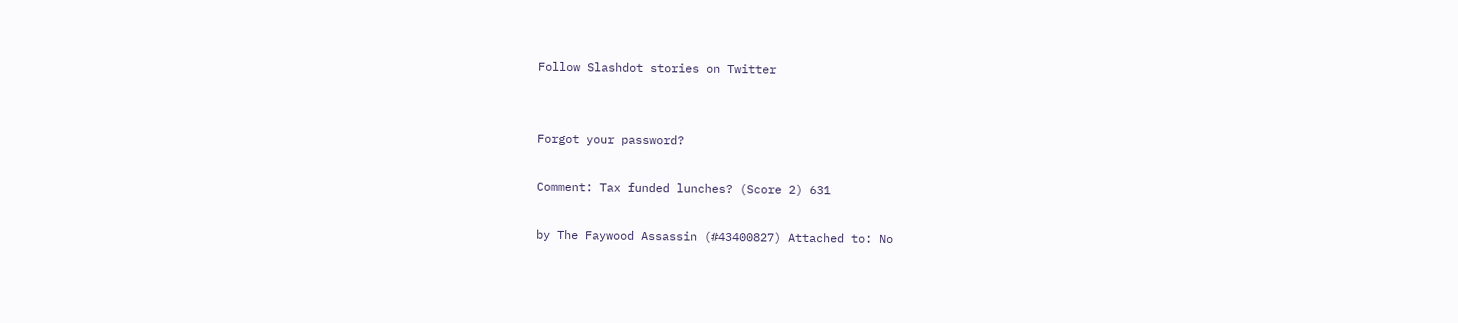Follow Slashdot stories on Twitter


Forgot your password?

Comment: Tax funded lunches? (Score 2) 631

by The Faywood Assassin (#43400827) Attached to: No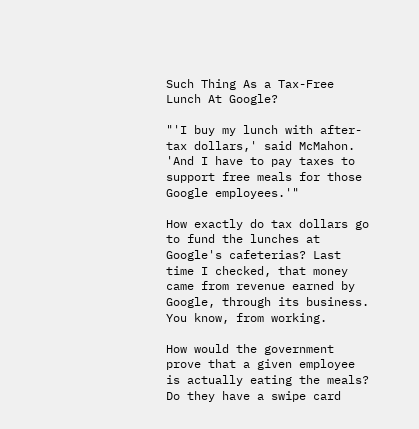Such Thing As a Tax-Free Lunch At Google?

"'I buy my lunch with after-tax dollars,' said McMahon. 'And I have to pay taxes to support free meals for those Google employees.'"

How exactly do tax dollars go to fund the lunches at Google's cafeterias? Last time I checked, that money came from revenue earned by Google, through its business. You know, from working.

How would the government prove that a given employee is actually eating the meals? Do they have a swipe card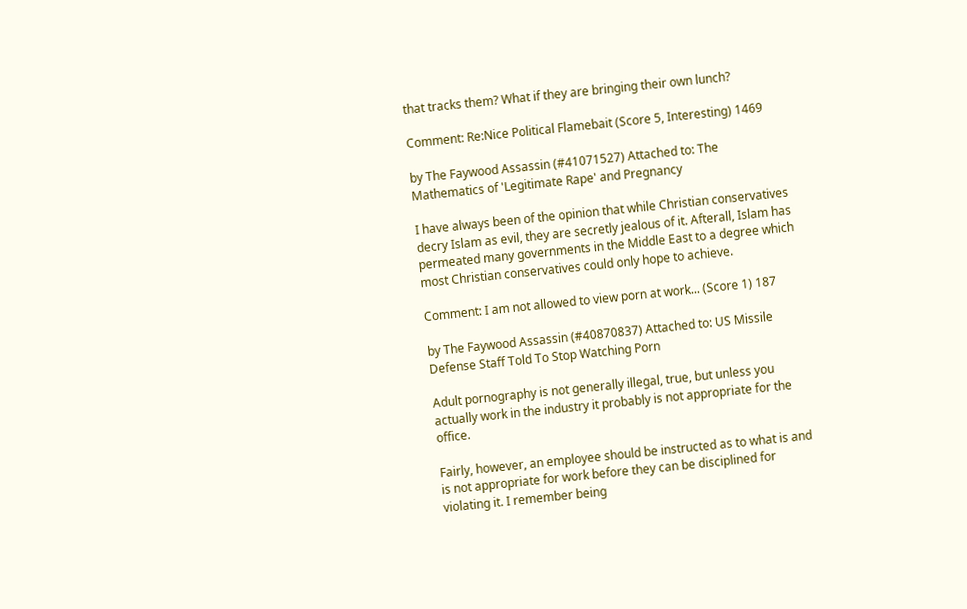that tracks them? What if they are bringing their own lunch?

Comment: Re:Nice Political Flamebait (Score 5, Interesting) 1469

by The Faywood Assassin (#41071527) Attached to: The Mathematics of 'Legitimate Rape' and Pregnancy

I have always been of the opinion that while Christian conservatives decry Islam as evil, they are secretly jealous of it. Afterall, Islam has permeated many governments in the Middle East to a degree which most Christian conservatives could only hope to achieve.

Comment: I am not allowed to view porn at work... (Score 1) 187

by The Faywood Assassin (#40870837) Attached to: US Missile Defense Staff Told To Stop Watching Porn

Adult pornography is not generally illegal, true, but unless you actually work in the industry it probably is not appropriate for the office.

Fairly, however, an employee should be instructed as to what is and is not appropriate for work before they can be disciplined for violating it. I remember being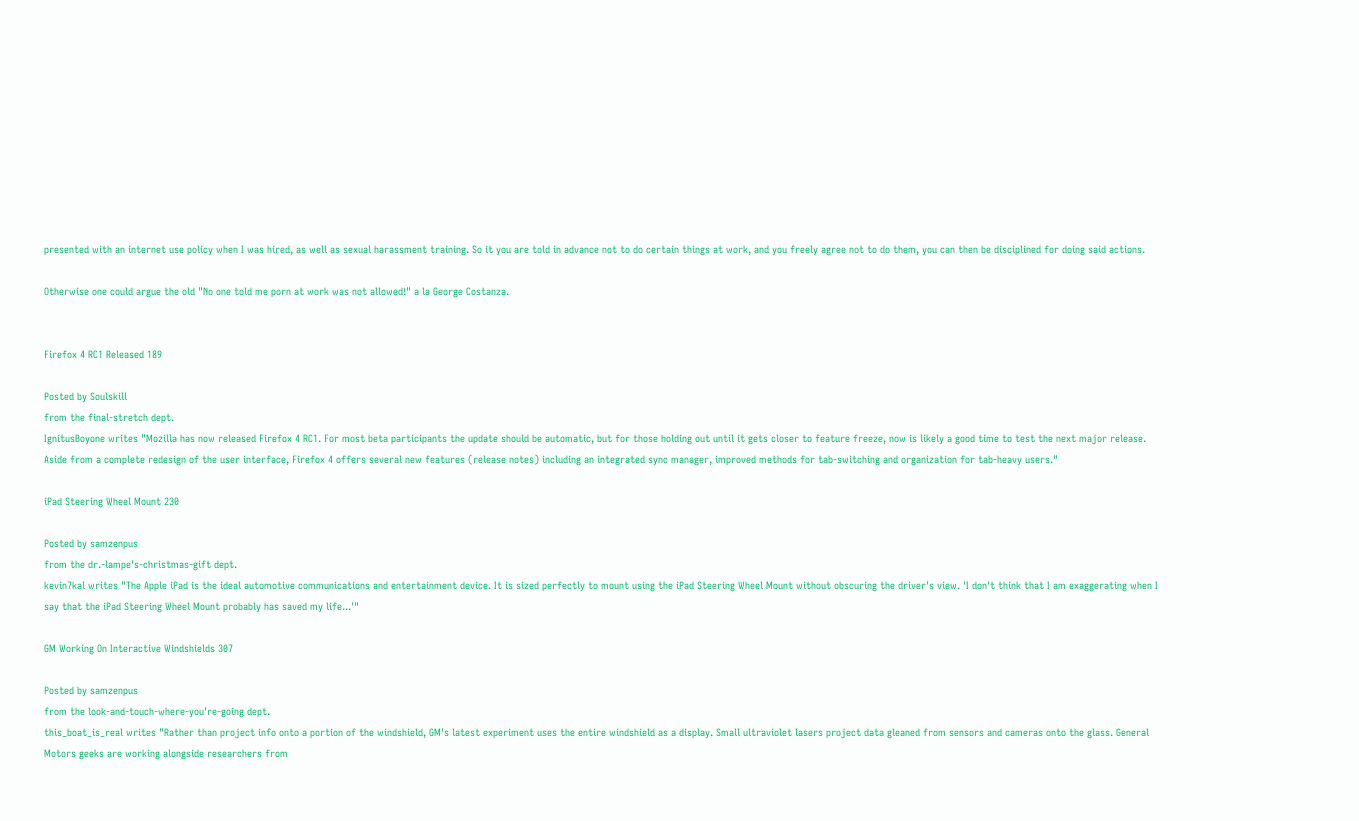presented with an internet use policy when I was hired, as well as sexual harassment training. So it you are told in advance not to do certain things at work, and you freely agree not to do them, you can then be disciplined for doing said actions.

Otherwise one could argue the old "No one told me porn at work was not allowed!" a la George Costanza.


Firefox 4 RC1 Released 189

Posted by Soulskill
from the final-stretch dept.
IgnitusBoyone writes "Mozilla has now released Firefox 4 RC1. For most beta participants the update should be automatic, but for those holding out until it gets closer to feature freeze, now is likely a good time to test the next major release. Aside from a complete redesign of the user interface, Firefox 4 offers several new features (release notes) including an integrated sync manager, improved methods for tab-switching and organization for tab-heavy users."

iPad Steering Wheel Mount 230

Posted by samzenpus
from the dr.-lampe's-christmas-gift dept.
kevin7kal writes "The Apple iPad is the ideal automotive communications and entertainment device. It is sized perfectly to mount using the iPad Steering Wheel Mount without obscuring the driver's view. 'I don't think that I am exaggerating when I say that the iPad Steering Wheel Mount probably has saved my life...'"

GM Working On Interactive Windshields 307

Posted by samzenpus
from the look-and-touch-where-you're-going dept.
this_boat_is_real writes "Rather than project info onto a portion of the windshield, GM's latest experiment uses the entire windshield as a display. Small ultraviolet lasers project data gleaned from sensors and cameras onto the glass. General Motors geeks are working alongside researchers from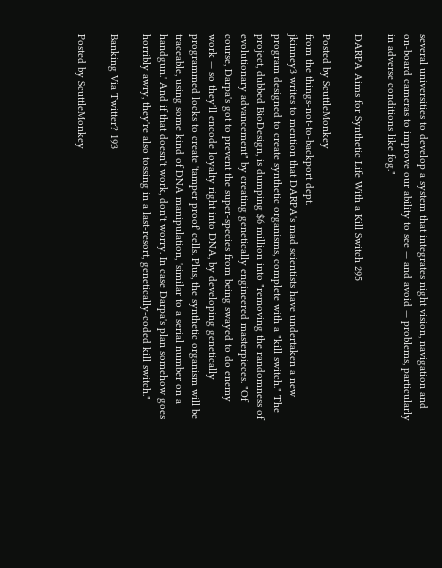several universities to develop a system that integrates night vision, navigation and on-board cameras to improve our ability to see — and avoid — problems, particularly in adverse conditions like fog."

DARPA Aims for Synthetic Life With a Kill Switch 295

Posted by ScuttleMonkey
from the things-not-to-backport dept.
jkinney3 writes to mention that DARPA's mad scientists have undertaken a new program designed to create synthetic organisms, complete with a "kill switch." The project, dubbed BioDesign, is dumping $6 million into "removing the randomness of evolutionary advancement" by creating genetically engineered masterpieces. "Of course, Darpa's got to prevent the super-species from being swayed to do enemy work — so they'll encode loyalty right into DNA, by developing genetically programmed locks to create 'tamper proof' cells. Plus, the synthetic organism will be traceable, using some kind of DNA manipulation, 'similar to a serial number on a handgun.' And if that doesn't work, don't worry. In case Darpa's plan somehow goes horribly awry, they're also tossing in a last-resort, genetically-coded kill switch."

Banking Via Twitter? 193

Posted by ScuttleMonkey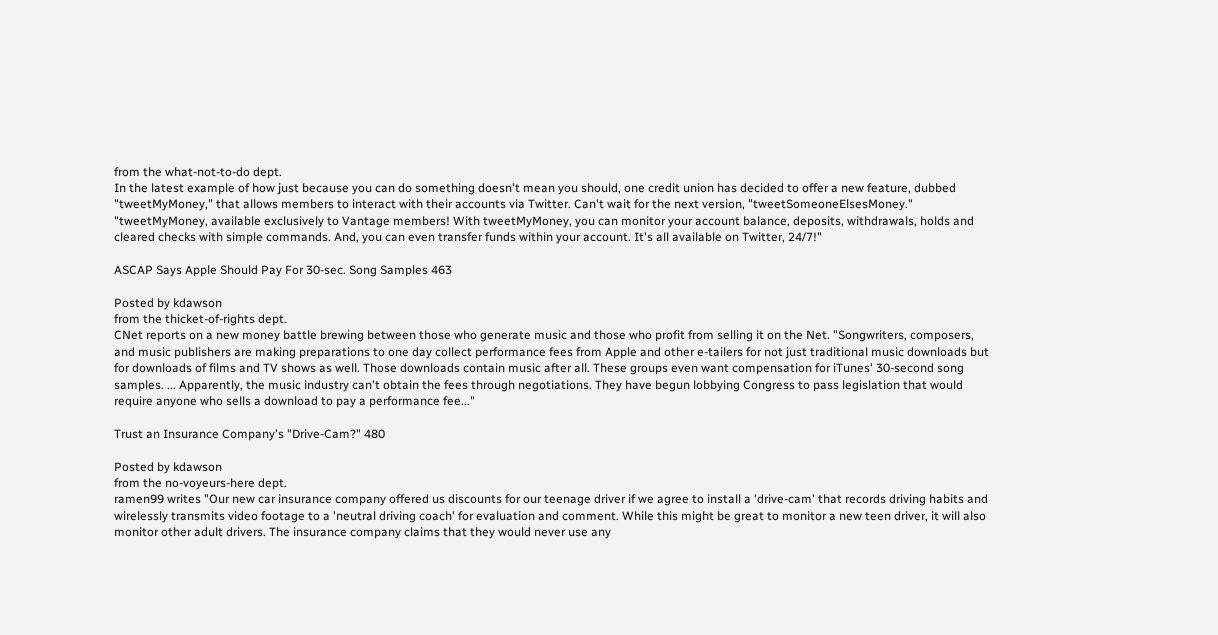from the what-not-to-do dept.
In the latest example of how just because you can do something doesn't mean you should, one credit union has decided to offer a new feature, dubbed "tweetMyMoney," that allows members to interact with their accounts via Twitter. Can't wait for the next version, "tweetSomeoneElsesMoney." "tweetMyMoney, available exclusively to Vantage members! With tweetMyMoney, you can monitor your account balance, deposits, withdrawals, holds and cleared checks with simple commands. And, you can even transfer funds within your account. It's all available on Twitter, 24/7!"

ASCAP Says Apple Should Pay For 30-sec. Song Samples 463

Posted by kdawson
from the thicket-of-rights dept.
CNet reports on a new money battle brewing between those who generate music and those who profit from selling it on the Net. "Songwriters, composers, and music publishers are making preparations to one day collect performance fees from Apple and other e-tailers for not just traditional music downloads but for downloads of films and TV shows as well. Those downloads contain music after all. These groups even want compensation for iTunes' 30-second song samples. ... Apparently, the music industry can't obtain the fees through negotiations. They have begun lobbying Congress to pass legislation that would require anyone who sells a download to pay a performance fee..."

Trust an Insurance Company's "Drive-Cam?" 480

Posted by kdawson
from the no-voyeurs-here dept.
ramen99 writes "Our new car insurance company offered us discounts for our teenage driver if we agree to install a 'drive-cam' that records driving habits and wirelessly transmits video footage to a 'neutral driving coach' for evaluation and comment. While this might be great to monitor a new teen driver, it will also monitor other adult drivers. The insurance company claims that they would never use any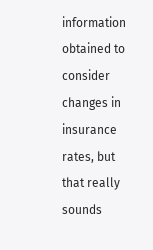information obtained to consider changes in insurance rates, but that really sounds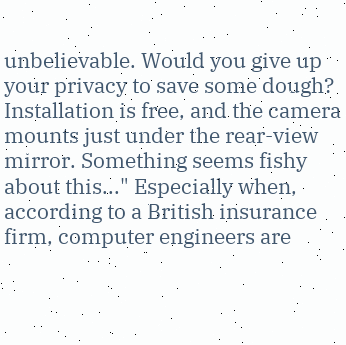unbelievable. Would you give up your privacy to save some dough? Installation is free, and the camera mounts just under the rear-view mirror. Something seems fishy about this..." Especially when, according to a British insurance firm, computer engineers are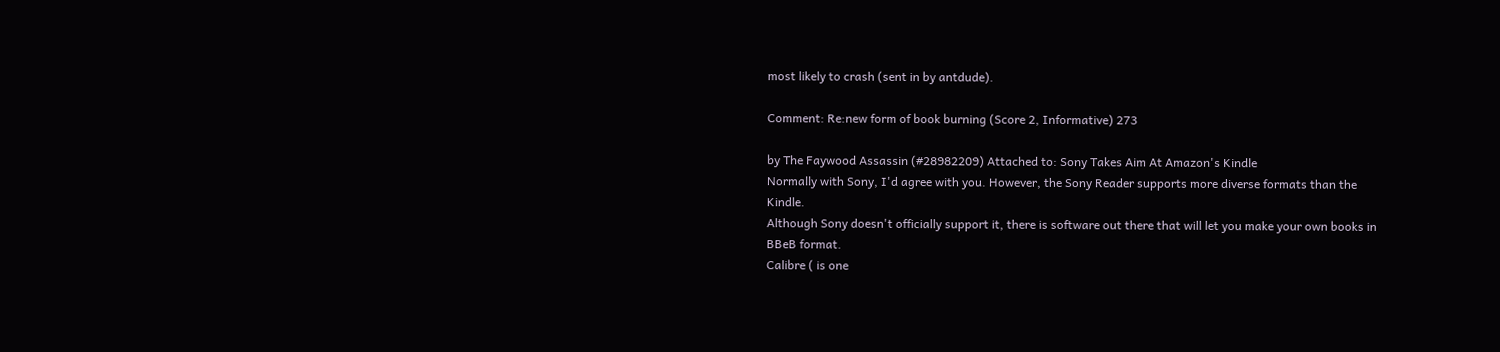most likely to crash (sent in by antdude).

Comment: Re:new form of book burning (Score 2, Informative) 273

by The Faywood Assassin (#28982209) Attached to: Sony Takes Aim At Amazon's Kindle
Normally with Sony, I'd agree with you. However, the Sony Reader supports more diverse formats than the Kindle.
Although Sony doesn't officially support it, there is software out there that will let you make your own books in BBeB format.
Calibre ( is one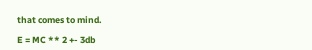that comes to mind.

E = MC ** 2 +- 3db